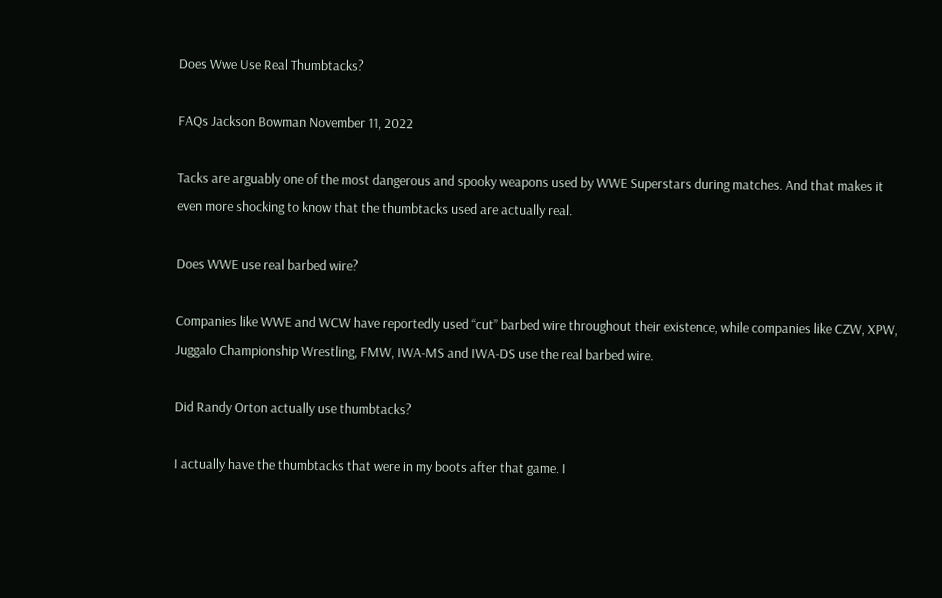Does Wwe Use Real Thumbtacks?

FAQs Jackson Bowman November 11, 2022

Tacks are arguably one of the most dangerous and spooky weapons used by WWE Superstars during matches. And that makes it even more shocking to know that the thumbtacks used are actually real.

Does WWE use real barbed wire?

Companies like WWE and WCW have reportedly used “cut” barbed wire throughout their existence, while companies like CZW, XPW, Juggalo Championship Wrestling, FMW, IWA-MS and IWA-DS use the real barbed wire.

Did Randy Orton actually use thumbtacks?

I actually have the thumbtacks that were in my boots after that game. I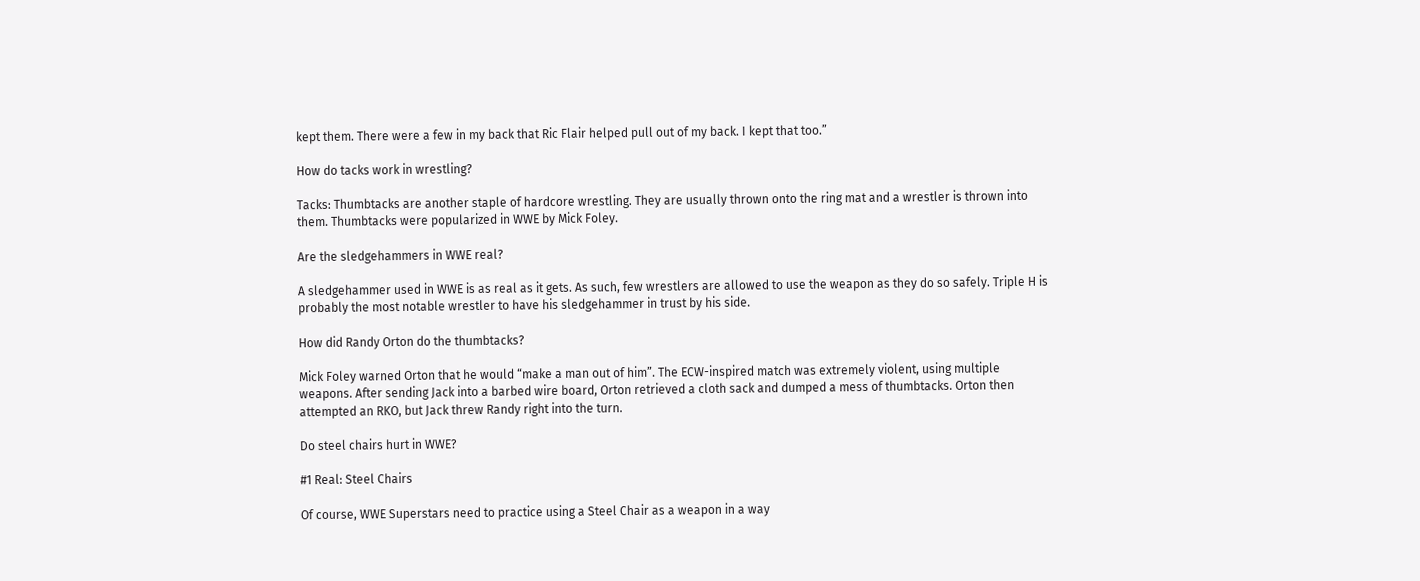kept them. There were a few in my back that Ric Flair helped pull out of my back. I kept that too.”

How do tacks work in wrestling?

Tacks: Thumbtacks are another staple of hardcore wrestling. They are usually thrown onto the ring mat and a wrestler is thrown into them. Thumbtacks were popularized in WWE by Mick Foley.

Are the sledgehammers in WWE real?

A sledgehammer used in WWE is as real as it gets. As such, few wrestlers are allowed to use the weapon as they do so safely. Triple H is probably the most notable wrestler to have his sledgehammer in trust by his side.

How did Randy Orton do the thumbtacks?

Mick Foley warned Orton that he would “make a man out of him”. The ECW-inspired match was extremely violent, using multiple weapons. After sending Jack into a barbed wire board, Orton retrieved a cloth sack and dumped a mess of thumbtacks. Orton then attempted an RKO, but Jack threw Randy right into the turn.

Do steel chairs hurt in WWE?

#1 Real: Steel Chairs

Of course, WWE Superstars need to practice using a Steel Chair as a weapon in a way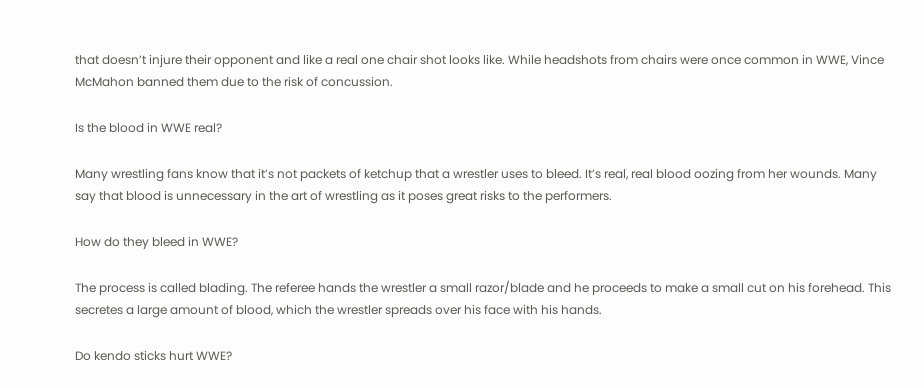that doesn’t injure their opponent and like a real one chair shot looks like. While headshots from chairs were once common in WWE, Vince McMahon banned them due to the risk of concussion.

Is the blood in WWE real?

Many wrestling fans know that it’s not packets of ketchup that a wrestler uses to bleed. It’s real, real blood oozing from her wounds. Many say that blood is unnecessary in the art of wrestling as it poses great risks to the performers.

How do they bleed in WWE?

The process is called blading. The referee hands the wrestler a small razor/blade and he proceeds to make a small cut on his forehead. This secretes a large amount of blood, which the wrestler spreads over his face with his hands.

Do kendo sticks hurt WWE?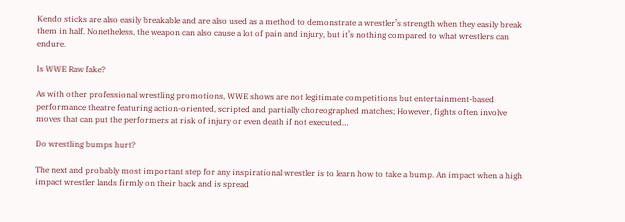Kendo sticks are also easily breakable and are also used as a method to demonstrate a wrestler’s strength when they easily break them in half. Nonetheless, the weapon can also cause a lot of pain and injury, but it’s nothing compared to what wrestlers can endure.

Is WWE Raw fake?

As with other professional wrestling promotions, WWE shows are not legitimate competitions but entertainment-based performance theatre featuring action-oriented, scripted and partially choreographed matches; However, fights often involve moves that can put the performers at risk of injury or even death if not executed…

Do wrestling bumps hurt?

The next and probably most important step for any inspirational wrestler is to learn how to take a bump. An impact when a high impact wrestler lands firmly on their back and is spread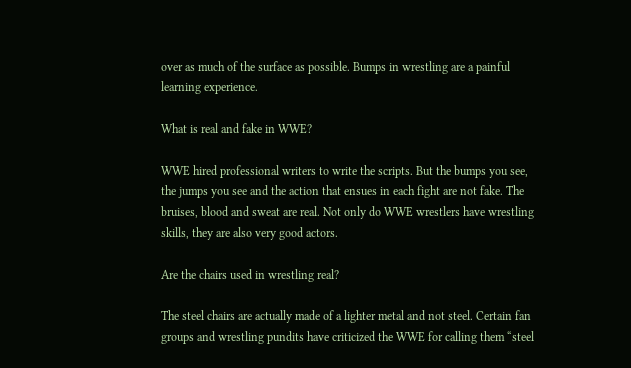over as much of the surface as possible. Bumps in wrestling are a painful learning experience.

What is real and fake in WWE?

WWE hired professional writers to write the scripts. But the bumps you see, the jumps you see and the action that ensues in each fight are not fake. The bruises, blood and sweat are real. Not only do WWE wrestlers have wrestling skills, they are also very good actors.

Are the chairs used in wrestling real?

The steel chairs are actually made of a lighter metal and not steel. Certain fan groups and wrestling pundits have criticized the WWE for calling them “steel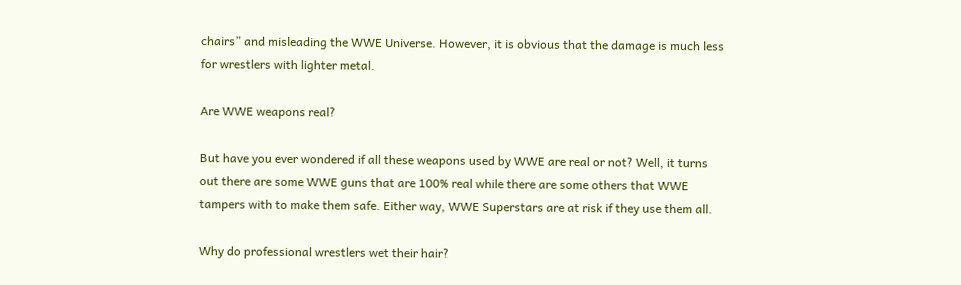chairs” and misleading the WWE Universe. However, it is obvious that the damage is much less for wrestlers with lighter metal.

Are WWE weapons real?

But have you ever wondered if all these weapons used by WWE are real or not? Well, it turns out there are some WWE guns that are 100% real while there are some others that WWE tampers with to make them safe. Either way, WWE Superstars are at risk if they use them all.

Why do professional wrestlers wet their hair?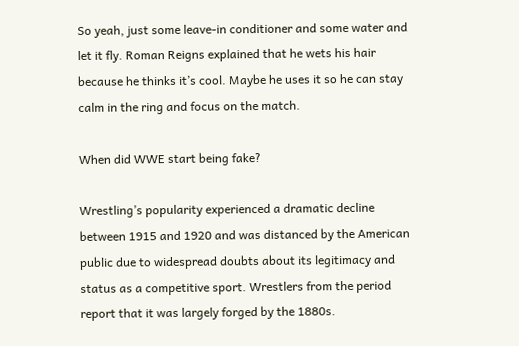So yeah, just some leave-in conditioner and some water and let it fly. Roman Reigns explained that he wets his hair because he thinks it’s cool. Maybe he uses it so he can stay calm in the ring and focus on the match.

When did WWE start being fake?

Wrestling’s popularity experienced a dramatic decline between 1915 and 1920 and was distanced by the American public due to widespread doubts about its legitimacy and status as a competitive sport. Wrestlers from the period report that it was largely forged by the 1880s.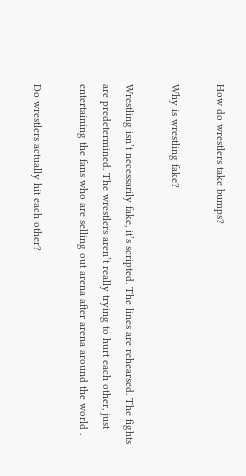How do wrestlers take bumps?

Why is wrestling fake?

Wrestling isn’t necessarily fake, it’s scripted. The lines are rehearsed. The fights are predetermined. The wrestlers aren’t really trying to hurt each other, just entertaining the fans who are selling out arena after arena around the world .

Do wrestlers actually hit each other?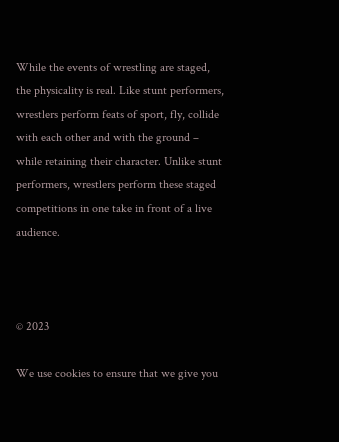While the events of wrestling are staged, the physicality is real. Like stunt performers, wrestlers perform feats of sport, fly, collide with each other and with the ground – while retaining their character. Unlike stunt performers, wrestlers perform these staged competitions in one take in front of a live audience.



© 2023

We use cookies to ensure that we give you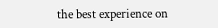the best experience on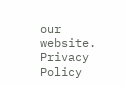our website.
Privacy Policy